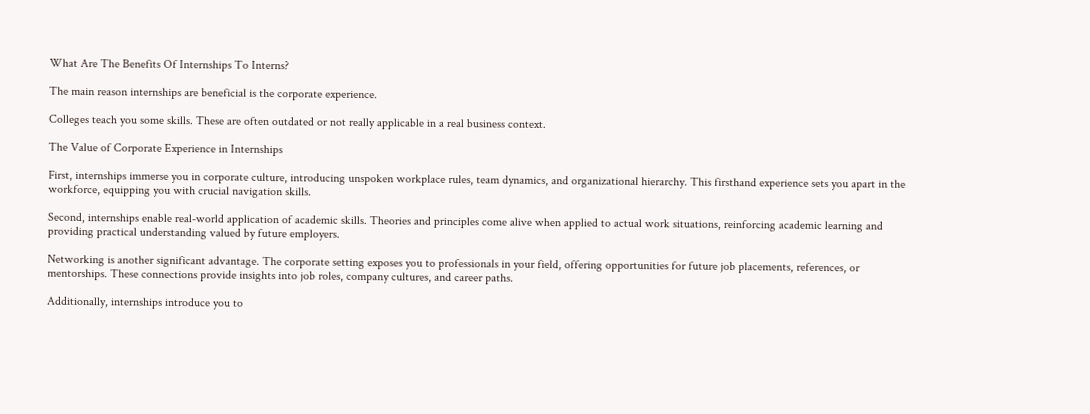What Are The Benefits Of Internships To Interns?

The main reason internships are beneficial is the corporate experience.

Colleges teach you some skills. These are often outdated or not really applicable in a real business context.

The Value of Corporate Experience in Internships

First, internships immerse you in corporate culture, introducing unspoken workplace rules, team dynamics, and organizational hierarchy. This firsthand experience sets you apart in the workforce, equipping you with crucial navigation skills.

Second, internships enable real-world application of academic skills. Theories and principles come alive when applied to actual work situations, reinforcing academic learning and providing practical understanding valued by future employers.

Networking is another significant advantage. The corporate setting exposes you to professionals in your field, offering opportunities for future job placements, references, or mentorships. These connections provide insights into job roles, company cultures, and career paths.

Additionally, internships introduce you to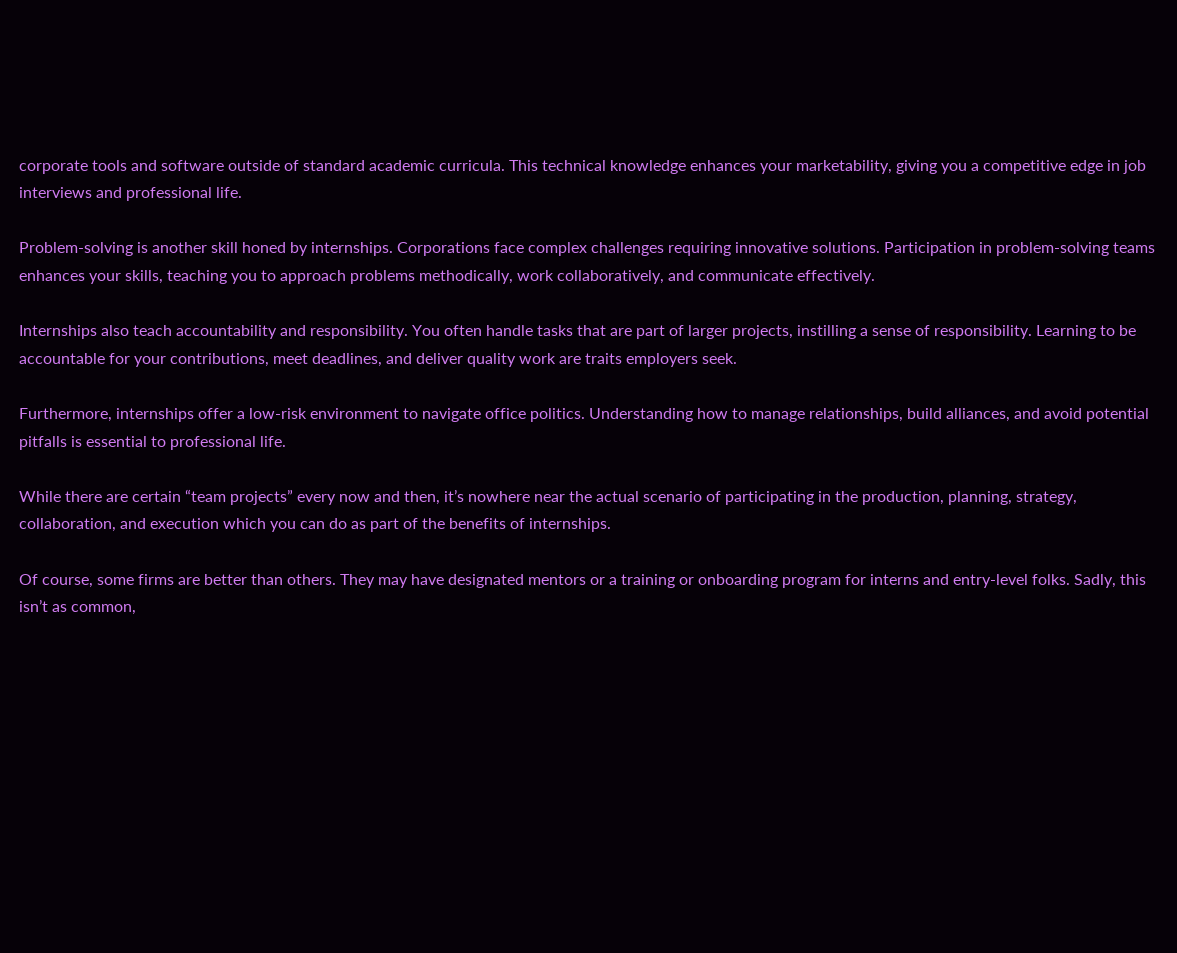corporate tools and software outside of standard academic curricula. This technical knowledge enhances your marketability, giving you a competitive edge in job interviews and professional life.

Problem-solving is another skill honed by internships. Corporations face complex challenges requiring innovative solutions. Participation in problem-solving teams enhances your skills, teaching you to approach problems methodically, work collaboratively, and communicate effectively.

Internships also teach accountability and responsibility. You often handle tasks that are part of larger projects, instilling a sense of responsibility. Learning to be accountable for your contributions, meet deadlines, and deliver quality work are traits employers seek.

Furthermore, internships offer a low-risk environment to navigate office politics. Understanding how to manage relationships, build alliances, and avoid potential pitfalls is essential to professional life.

While there are certain “team projects” every now and then, it’s nowhere near the actual scenario of participating in the production, planning, strategy, collaboration, and execution which you can do as part of the benefits of internships.

Of course, some firms are better than others. They may have designated mentors or a training or onboarding program for interns and entry-level folks. Sadly, this isn’t as common,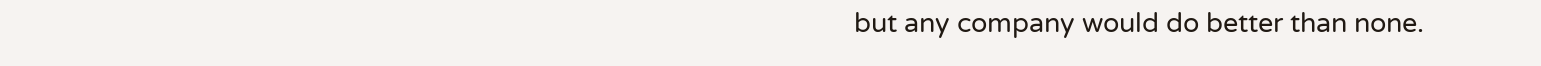but any company would do better than none.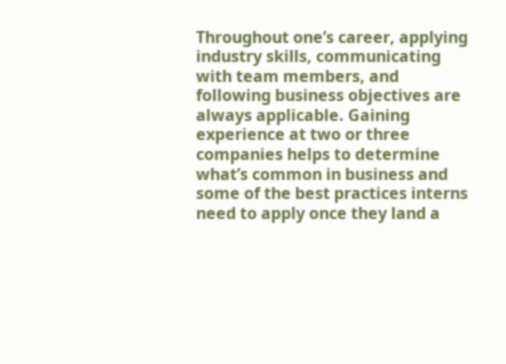Throughout one’s career, applying industry skills, communicating with team members, and following business objectives are always applicable. Gaining experience at two or three companies helps to determine what’s common in business and some of the best practices interns need to apply once they land a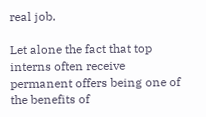real job.

Let alone the fact that top interns often receive permanent offers being one of the benefits of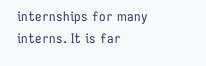internships for many interns. It is far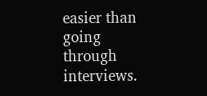easier than going through interviews.